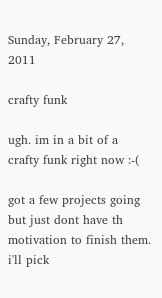Sunday, February 27, 2011

crafty funk

ugh. im in a bit of a crafty funk right now :-(

got a few projects going but just dont have th motivation to finish them. i'll pick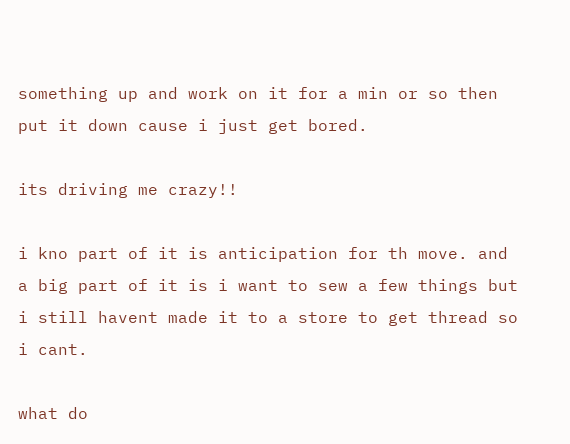something up and work on it for a min or so then put it down cause i just get bored.

its driving me crazy!!

i kno part of it is anticipation for th move. and a big part of it is i want to sew a few things but i still havent made it to a store to get thread so i cant.

what do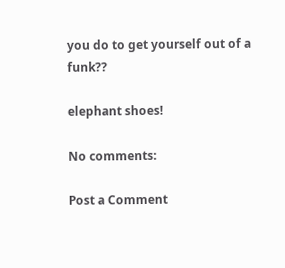you do to get yourself out of a funk??

elephant shoes!

No comments:

Post a Comment